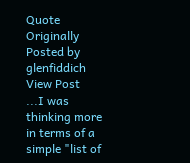Quote Originally Posted by glenfiddich View Post
...I was thinking more in terms of a simple "list of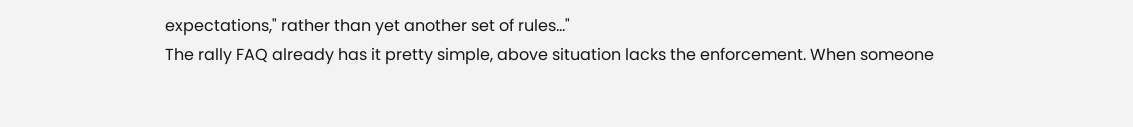expectations," rather than yet another set of rules..."
The rally FAQ already has it pretty simple, above situation lacks the enforcement. When someone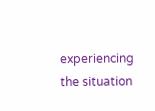experiencing the situation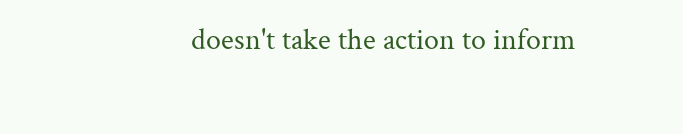doesn't take the action to inform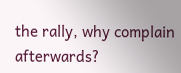the rally, why complain afterwards?